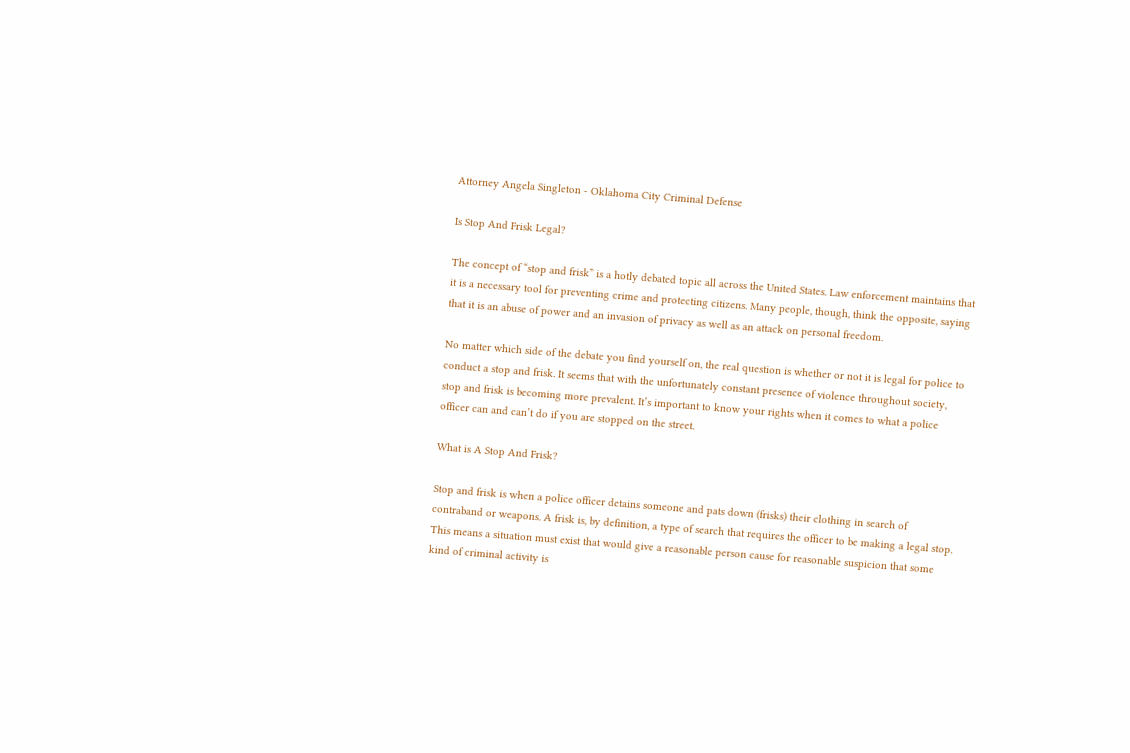Attorney Angela Singleton - Oklahoma City Criminal Defense

Is Stop And Frisk Legal?

The concept of “stop and frisk” is a hotly debated topic all across the United States. Law enforcement maintains that it is a necessary tool for preventing crime and protecting citizens. Many people, though, think the opposite, saying that it is an abuse of power and an invasion of privacy as well as an attack on personal freedom.

No matter which side of the debate you find yourself on, the real question is whether or not it is legal for police to conduct a stop and frisk. It seems that with the unfortunately constant presence of violence throughout society, stop and frisk is becoming more prevalent. It’s important to know your rights when it comes to what a police officer can and can’t do if you are stopped on the street.

What is A Stop And Frisk?

Stop and frisk is when a police officer detains someone and pats down (frisks) their clothing in search of contraband or weapons. A frisk is, by definition, a type of search that requires the officer to be making a legal stop. This means a situation must exist that would give a reasonable person cause for reasonable suspicion that some kind of criminal activity is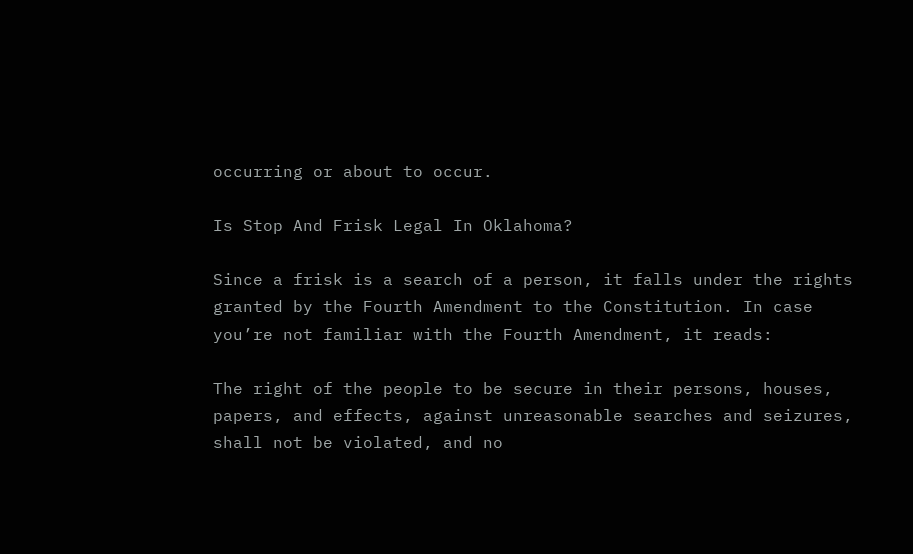occurring or about to occur.

Is Stop And Frisk Legal In Oklahoma?

Since a frisk is a search of a person, it falls under the rights granted by the Fourth Amendment to the Constitution. In case you’re not familiar with the Fourth Amendment, it reads:

The right of the people to be secure in their persons, houses, papers, and effects, against unreasonable searches and seizures, shall not be violated, and no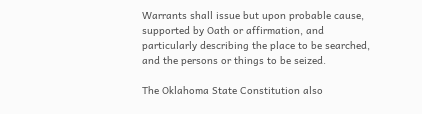Warrants shall issue but upon probable cause, supported by Oath or affirmation, and particularly describing the place to be searched, and the persons or things to be seized.

The Oklahoma State Constitution also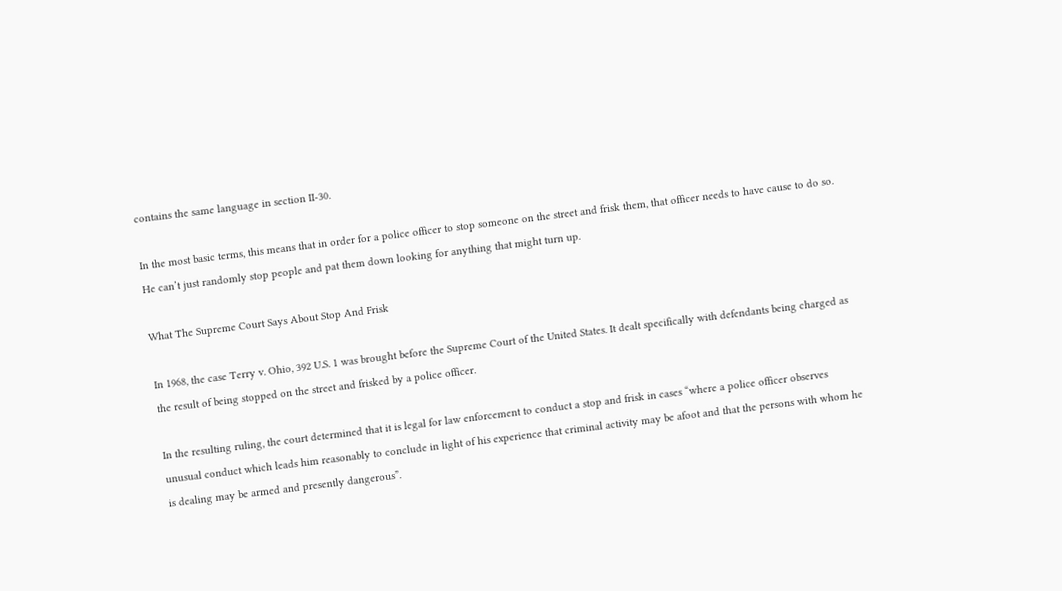contains the same language in section II-30.

In the most basic terms, this means that in order for a police officer to stop someone on the street and frisk them, that officer needs to have cause to do so. He can’t just randomly stop people and pat them down looking for anything that might turn up.

What The Supreme Court Says About Stop And Frisk

In 1968, the case Terry v. Ohio, 392 U.S. 1 was brought before the Supreme Court of the United States. It dealt specifically with defendants being charged as the result of being stopped on the street and frisked by a police officer.

In the resulting ruling, the court determined that it is legal for law enforcement to conduct a stop and frisk in cases “where a police officer observes unusual conduct which leads him reasonably to conclude in light of his experience that criminal activity may be afoot and that the persons with whom he is dealing may be armed and presently dangerous”.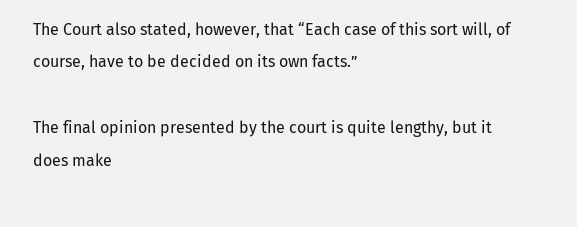The Court also stated, however, that “Each case of this sort will, of course, have to be decided on its own facts.”

The final opinion presented by the court is quite lengthy, but it does make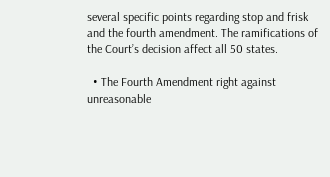several specific points regarding stop and frisk and the fourth amendment. The ramifications of the Court’s decision affect all 50 states.

  • The Fourth Amendment right against unreasonable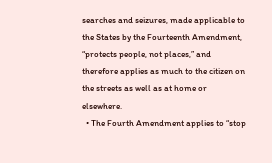searches and seizures, made applicable to the States by the Fourteenth Amendment, “protects people, not places,” and therefore applies as much to the citizen on the streets as well as at home or elsewhere.
  • The Fourth Amendment applies to “stop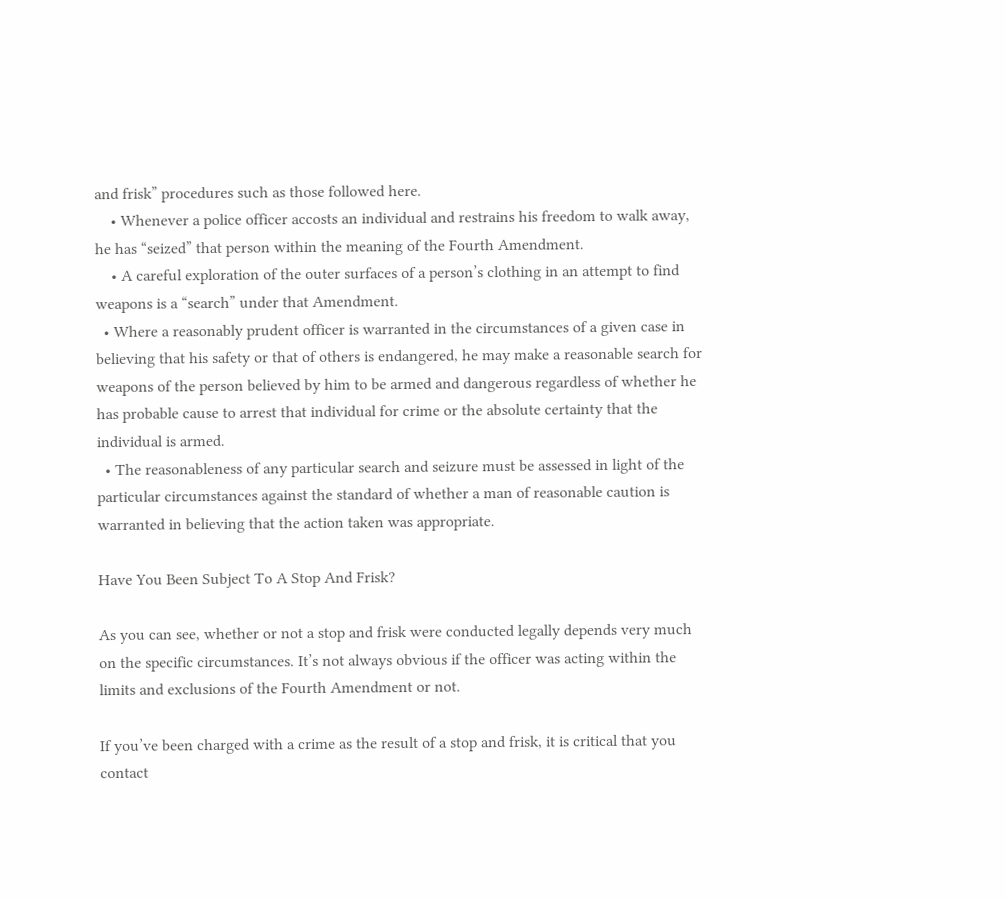and frisk” procedures such as those followed here.
    • Whenever a police officer accosts an individual and restrains his freedom to walk away, he has “seized” that person within the meaning of the Fourth Amendment.
    • A careful exploration of the outer surfaces of a person’s clothing in an attempt to find weapons is a “search” under that Amendment.
  • Where a reasonably prudent officer is warranted in the circumstances of a given case in believing that his safety or that of others is endangered, he may make a reasonable search for weapons of the person believed by him to be armed and dangerous regardless of whether he has probable cause to arrest that individual for crime or the absolute certainty that the individual is armed.
  • The reasonableness of any particular search and seizure must be assessed in light of the particular circumstances against the standard of whether a man of reasonable caution is warranted in believing that the action taken was appropriate.

Have You Been Subject To A Stop And Frisk?

As you can see, whether or not a stop and frisk were conducted legally depends very much on the specific circumstances. It’s not always obvious if the officer was acting within the limits and exclusions of the Fourth Amendment or not.

If you’ve been charged with a crime as the result of a stop and frisk, it is critical that you contact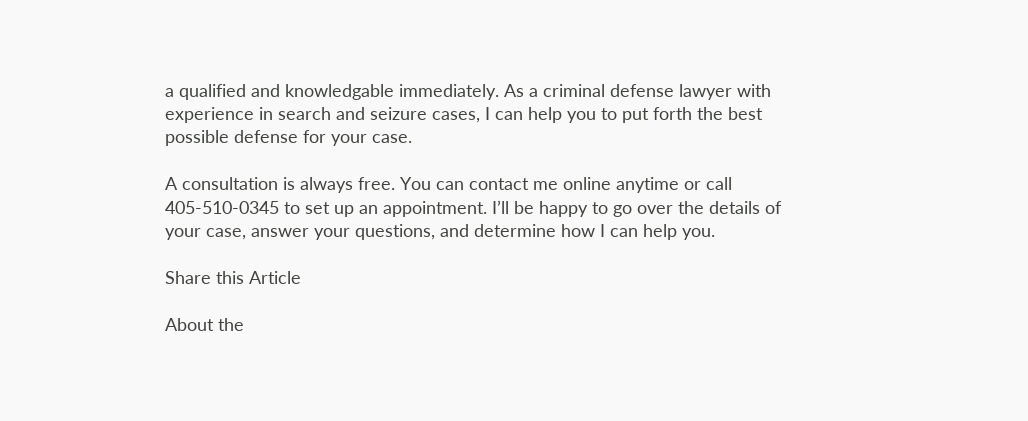a qualified and knowledgable immediately. As a criminal defense lawyer with experience in search and seizure cases, I can help you to put forth the best possible defense for your case.

A consultation is always free. You can contact me online anytime or call 405-510-0345 to set up an appointment. I’ll be happy to go over the details of your case, answer your questions, and determine how I can help you.

Share this Article

About the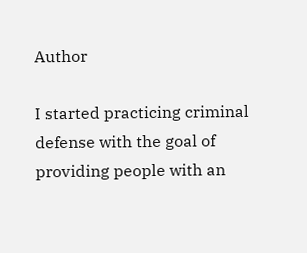Author

I started practicing criminal defense with the goal of providing people with an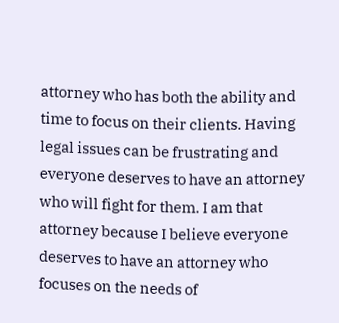attorney who has both the ability and time to focus on their clients. Having legal issues can be frustrating and everyone deserves to have an attorney who will fight for them. I am that attorney because I believe everyone deserves to have an attorney who focuses on the needs of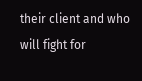their client and who will fight for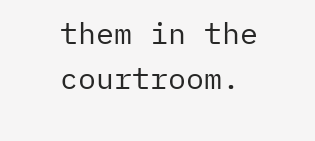them in the courtroom.